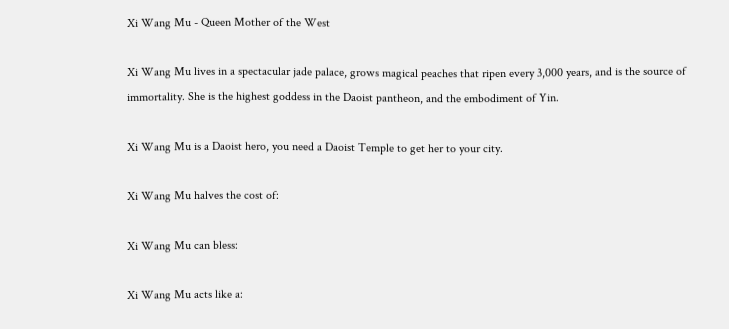Xi Wang Mu - Queen Mother of the West

Xi Wang Mu lives in a spectacular jade palace, grows magical peaches that ripen every 3,000 years, and is the source of immortality. She is the highest goddess in the Daoist pantheon, and the embodiment of Yin.

Xi Wang Mu is a Daoist hero, you need a Daoist Temple to get her to your city.

Xi Wang Mu halves the cost of:

Xi Wang Mu can bless:

Xi Wang Mu acts like a: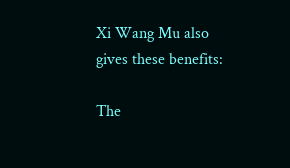Xi Wang Mu also gives these benefits:

The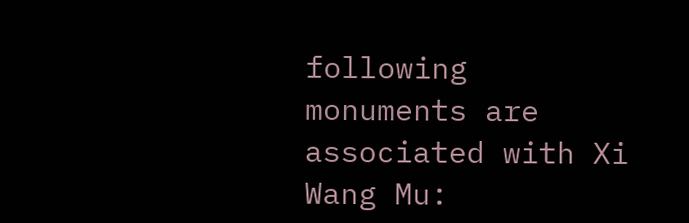following monuments are associated with Xi Wang Mu: